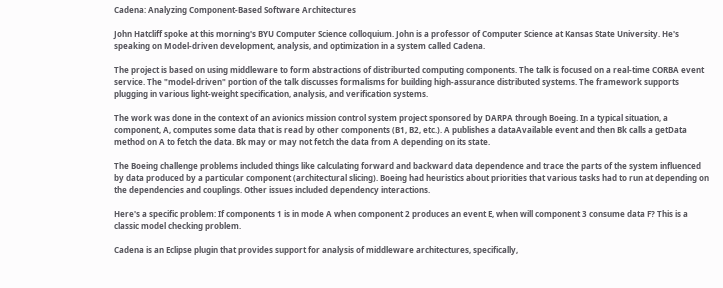Cadena: Analyzing Component-Based Software Architectures

John Hatcliff spoke at this morning's BYU Computer Science colloquium. John is a professor of Computer Science at Kansas State University. He's speaking on Model-driven development, analysis, and optimization in a system called Cadena.

The project is based on using middleware to form abstractions of distriburted computing components. The talk is focused on a real-time CORBA event service. The "model-driven" portion of the talk discusses formalisms for building high-assurance distributed systems. The framework supports plugging in various light-weight specification, analysis, and verification systems.

The work was done in the context of an avionics mission control system project sponsored by DARPA through Boeing. In a typical situation, a component, A, computes some data that is read by other components (B1, B2, etc.). A publishes a dataAvailable event and then Bk calls a getData method on A to fetch the data. Bk may or may not fetch the data from A depending on its state.

The Boeing challenge problems included things like calculating forward and backward data dependence and trace the parts of the system influenced by data produced by a particular component (architectural slicing). Boeing had heuristics about priorities that various tasks had to run at depending on the dependencies and couplings. Other issues included dependency interactions.

Here's a specific problem: If components 1 is in mode A when component 2 produces an event E, when will component 3 consume data F? This is a classic model checking problem.

Cadena is an Eclipse plugin that provides support for analysis of middleware architectures, specifically,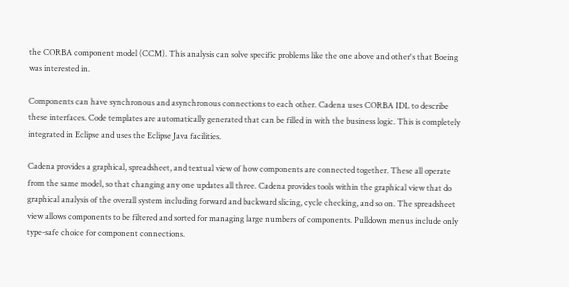the CORBA component model (CCM). This analysis can solve specific problems like the one above and other's that Boeing was interested in.

Components can have synchronous and asynchronous connections to each other. Cadena uses CORBA IDL to describe these interfaces. Code templates are automatically generated that can be filled in with the business logic. This is completely integrated in Eclipse and uses the Eclipse Java facilities.

Cadena provides a graphical, spreadsheet, and textual view of how components are connected together. These all operate from the same model, so that changing any one updates all three. Cadena provides tools within the graphical view that do graphical analysis of the overall system including forward and backward slicing, cycle checking, and so on. The spreadsheet view allows components to be filtered and sorted for managing large numbers of components. Pulldown menus include only type-safe choice for component connections.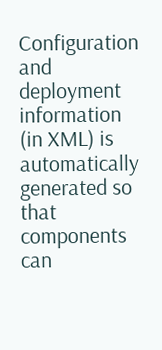Configuration and deployment information (in XML) is automatically generated so that components can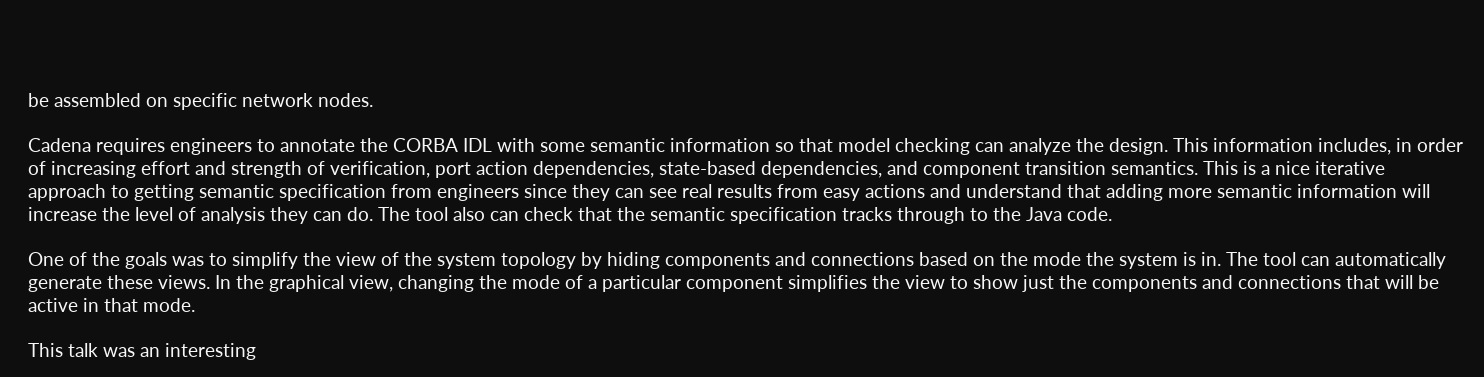be assembled on specific network nodes.

Cadena requires engineers to annotate the CORBA IDL with some semantic information so that model checking can analyze the design. This information includes, in order of increasing effort and strength of verification, port action dependencies, state-based dependencies, and component transition semantics. This is a nice iterative approach to getting semantic specification from engineers since they can see real results from easy actions and understand that adding more semantic information will increase the level of analysis they can do. The tool also can check that the semantic specification tracks through to the Java code.

One of the goals was to simplify the view of the system topology by hiding components and connections based on the mode the system is in. The tool can automatically generate these views. In the graphical view, changing the mode of a particular component simplifies the view to show just the components and connections that will be active in that mode.

This talk was an interesting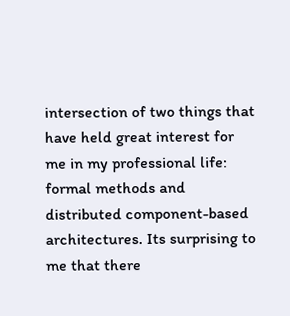intersection of two things that have held great interest for me in my professional life: formal methods and distributed component-based architectures. Its surprising to me that there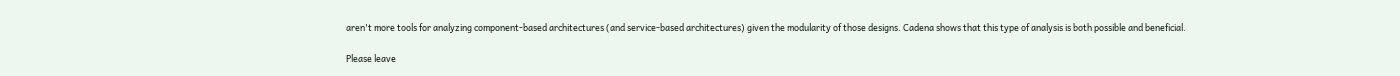aren't more tools for analyzing component-based architectures (and service-based architectures) given the modularity of those designs. Cadena shows that this type of analysis is both possible and beneficial.

Please leave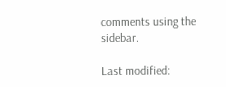comments using the sidebar.

Last modified: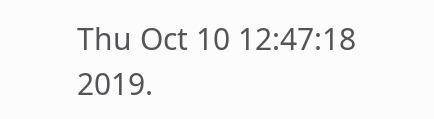Thu Oct 10 12:47:18 2019.